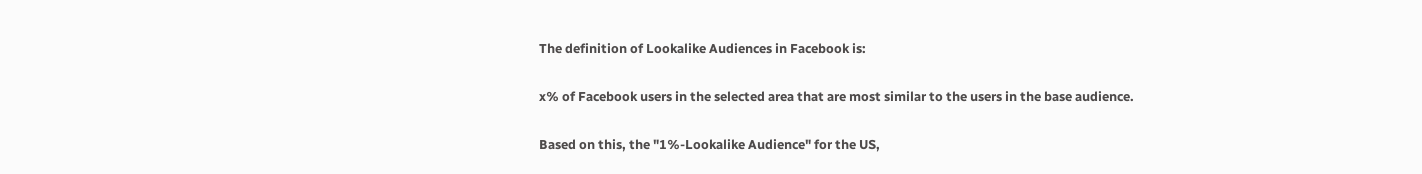The definition of Lookalike Audiences in Facebook is:

x% of Facebook users in the selected area that are most similar to the users in the base audience.

Based on this, the "1%-Lookalike Audience" for the US,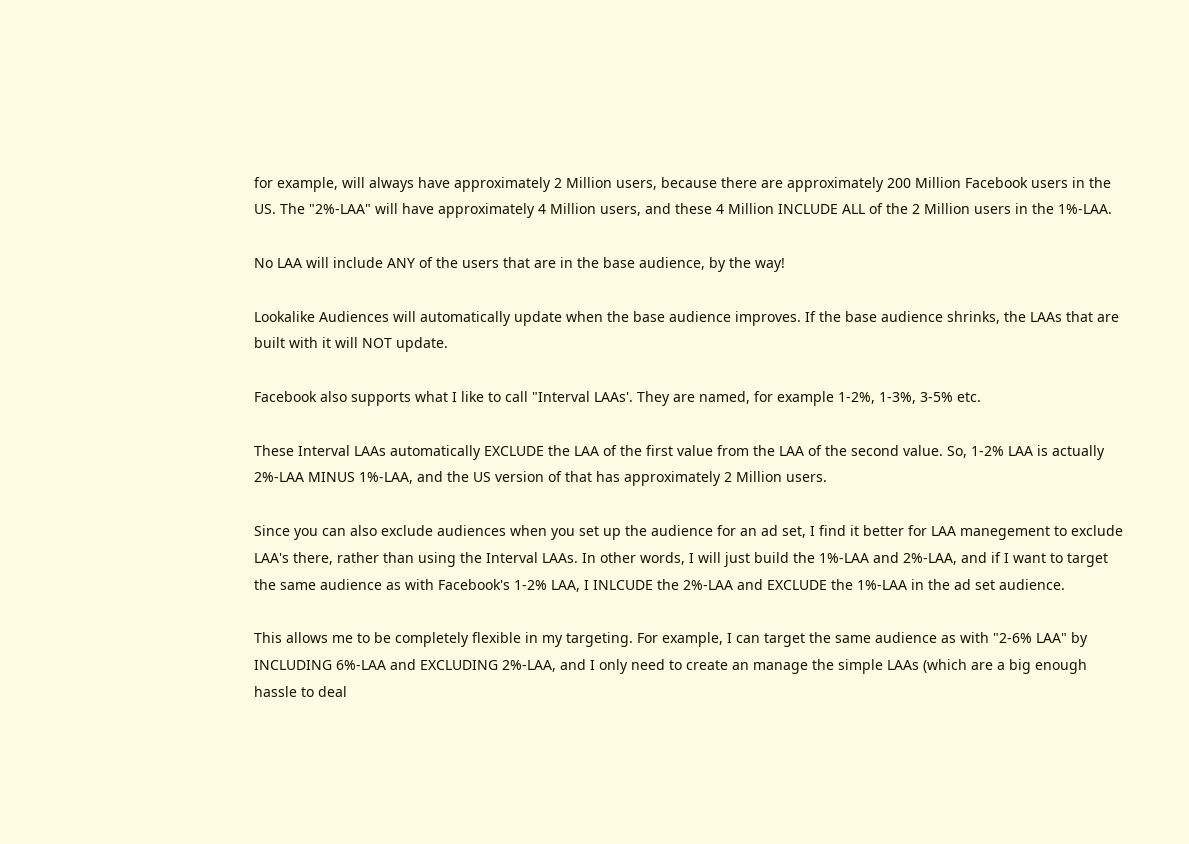for example, will always have approximately 2 Million users, because there are approximately 200 Million Facebook users in the US. The "2%-LAA" will have approximately 4 Million users, and these 4 Million INCLUDE ALL of the 2 Million users in the 1%-LAA.

No LAA will include ANY of the users that are in the base audience, by the way!

Lookalike Audiences will automatically update when the base audience improves. If the base audience shrinks, the LAAs that are built with it will NOT update.

Facebook also supports what I like to call "Interval LAAs'. They are named, for example 1-2%, 1-3%, 3-5% etc.

These Interval LAAs automatically EXCLUDE the LAA of the first value from the LAA of the second value. So, 1-2% LAA is actually 2%-LAA MINUS 1%-LAA, and the US version of that has approximately 2 Million users.

Since you can also exclude audiences when you set up the audience for an ad set, I find it better for LAA manegement to exclude LAA's there, rather than using the Interval LAAs. In other words, I will just build the 1%-LAA and 2%-LAA, and if I want to target the same audience as with Facebook's 1-2% LAA, I INLCUDE the 2%-LAA and EXCLUDE the 1%-LAA in the ad set audience.

This allows me to be completely flexible in my targeting. For example, I can target the same audience as with "2-6% LAA" by INCLUDING 6%-LAA and EXCLUDING 2%-LAA, and I only need to create an manage the simple LAAs (which are a big enough hassle to deal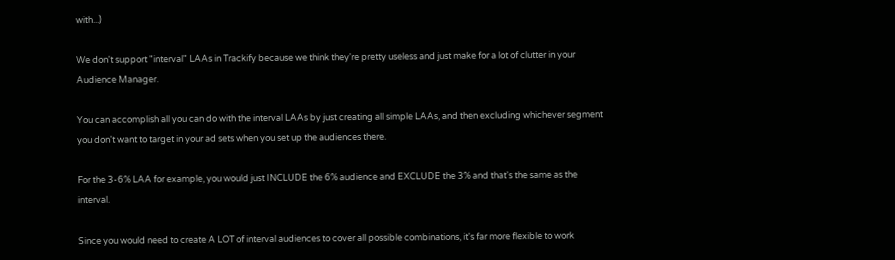with...)

We don't support "interval" LAAs in Trackify because we think they're pretty useless and just make for a lot of clutter in your Audience Manager.

You can accomplish all you can do with the interval LAAs by just creating all simple LAAs, and then excluding whichever segment you don't want to target in your ad sets when you set up the audiences there.

For the 3-6% LAA for example, you would just INCLUDE the 6% audience and EXCLUDE the 3% and that's the same as the interval.

Since you would need to create A LOT of interval audiences to cover all possible combinations, it's far more flexible to work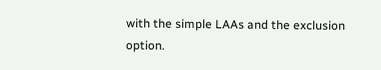with the simple LAAs and the exclusion option.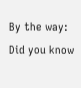By the way: Did you know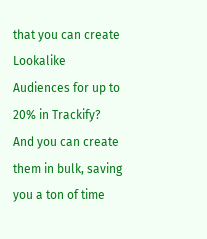that you can create Lookalike Audiences for up to 20% in Trackify? And you can create them in bulk, saving you a ton of time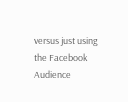versus just using the Facebook Audience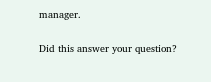manager.

Did this answer your question?